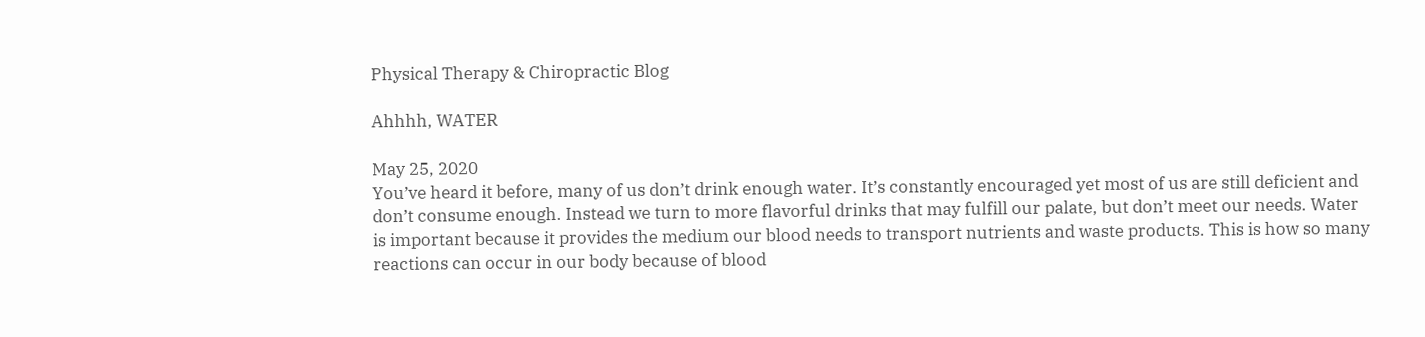Physical Therapy & Chiropractic Blog

Ahhhh, WATER

May 25, 2020
You’ve heard it before, many of us don’t drink enough water. It’s constantly encouraged yet most of us are still deficient and don’t consume enough. Instead we turn to more flavorful drinks that may fulfill our palate, but don’t meet our needs. Water is important because it provides the medium our blood needs to transport nutrients and waste products. This is how so many reactions can occur in our body because of blood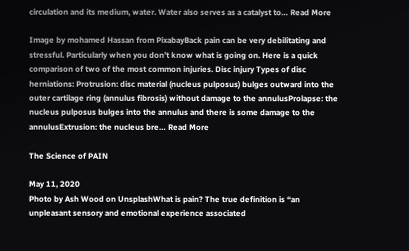circulation and its medium, water. Water also serves as a catalyst to… Read More

Image by mohamed Hassan from PixabayBack pain can be very debilitating and stressful. Particularly when you don’t know what is going on. Here is a quick comparison of two of the most common injuries. Disc injury Types of disc herniations: Protrusion: disc material (nucleus pulposus) bulges outward into the outer cartilage ring (annulus fibrosis) without damage to the annulusProlapse: the nucleus pulposus bulges into the annulus and there is some damage to the annulusExtrusion: the nucleus bre… Read More

The Science of PAIN

May 11, 2020
Photo by Ash Wood on UnsplashWhat is pain? The true definition is “an unpleasant sensory and emotional experience associated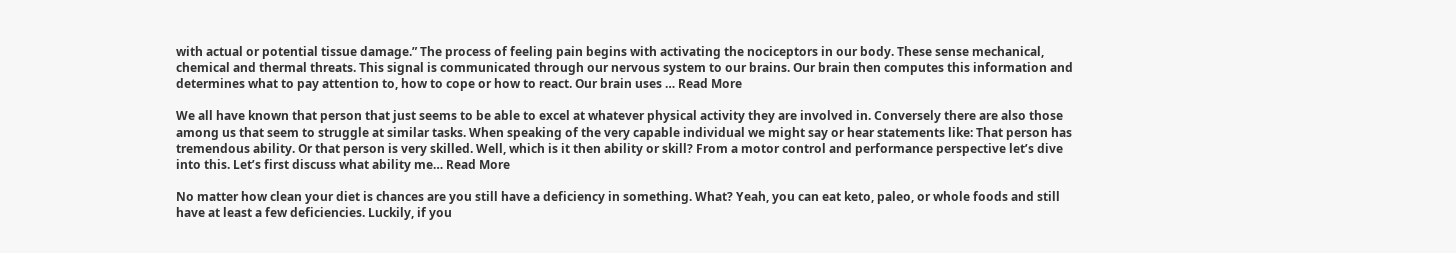with actual or potential tissue damage.” The process of feeling pain begins with activating the nociceptors in our body. These sense mechanical, chemical and thermal threats. This signal is communicated through our nervous system to our brains. Our brain then computes this information and determines what to pay attention to, how to cope or how to react. Our brain uses … Read More

We all have known that person that just seems to be able to excel at whatever physical activity they are involved in. Conversely there are also those among us that seem to struggle at similar tasks. When speaking of the very capable individual we might say or hear statements like: That person has tremendous ability. Or that person is very skilled. Well, which is it then ability or skill? From a motor control and performance perspective let’s dive into this. Let’s first discuss what ability me… Read More

No matter how clean your diet is chances are you still have a deficiency in something. What? Yeah, you can eat keto, paleo, or whole foods and still have at least a few deficiencies. Luckily, if you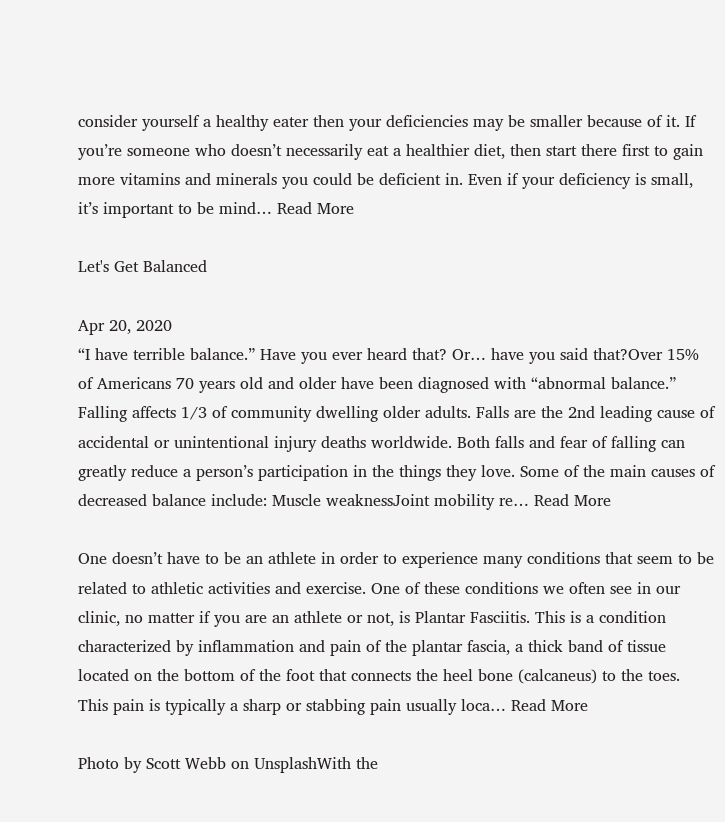consider yourself a healthy eater then your deficiencies may be smaller because of it. If you’re someone who doesn’t necessarily eat a healthier diet, then start there first to gain more vitamins and minerals you could be deficient in. Even if your deficiency is small, it’s important to be mind… Read More

Let's Get Balanced

Apr 20, 2020
“I have terrible balance.” Have you ever heard that? Or… have you said that?Over 15% of Americans 70 years old and older have been diagnosed with “abnormal balance.” Falling affects 1/3 of community dwelling older adults. Falls are the 2nd leading cause of accidental or unintentional injury deaths worldwide. Both falls and fear of falling can greatly reduce a person’s participation in the things they love. Some of the main causes of decreased balance include: Muscle weaknessJoint mobility re… Read More

One doesn’t have to be an athlete in order to experience many conditions that seem to be related to athletic activities and exercise. One of these conditions we often see in our clinic, no matter if you are an athlete or not, is Plantar Fasciitis. This is a condition characterized by inflammation and pain of the plantar fascia, a thick band of tissue located on the bottom of the foot that connects the heel bone (calcaneus) to the toes. This pain is typically a sharp or stabbing pain usually loca… Read More

Photo by Scott Webb on UnsplashWith the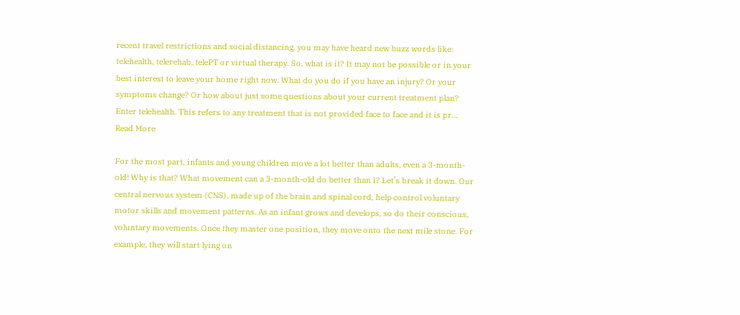recent travel restrictions and social distancing, you may have heard new buzz words like: telehealth, telerehab, telePT or virtual therapy. So, what is it? It may not be possible or in your best interest to leave your home right now. What do you do if you have an injury? Or your symptoms change? Or how about just some questions about your current treatment plan? Enter telehealth. This refers to any treatment that is not provided face to face and it is pr… Read More

For the most part, infants and young children move a lot better than adults, even a 3-month-old! Why is that? What movement can a 3-month-old do better than I? Let’s break it down. Our central nervous system (CNS), made up of the brain and spinal cord, help control voluntary motor skills and movement patterns. As an infant grows and develops, so do their conscious, voluntary movements. Once they master one position, they move onto the next mile stone. For example, they will start lying on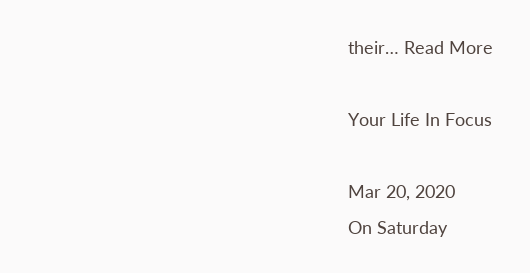their… Read More

Your Life In Focus

Mar 20, 2020
On Saturday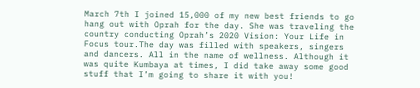March 7th I joined 15,000 of my new best friends to go hang out with Oprah for the day. She was traveling the country conducting Oprah’s 2020 Vision: Your Life in Focus tour.The day was filled with speakers, singers and dancers. All in the name of wellness. Although it was quite Kumbaya at times, I did take away some good stuff that I’m going to share it with you!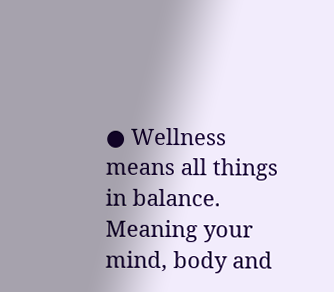● Wellness means all things in balance. Meaning your mind, body and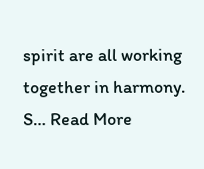spirit are all working together in harmony. S… Read More